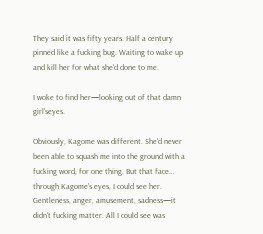They said it was fifty years. Half a century pinned like a fucking bug. Waiting to wake up and kill her for what she'd done to me.

I woke to find her—looking out of that damn girl'seyes.

Obviously, Kagome was different. She'd never been able to squash me into the ground with a fucking word, for one thing. But that face… through Kagome's eyes, I could see her. Gentleness, anger, amusement, sadness—it didn't fucking matter. All I could see was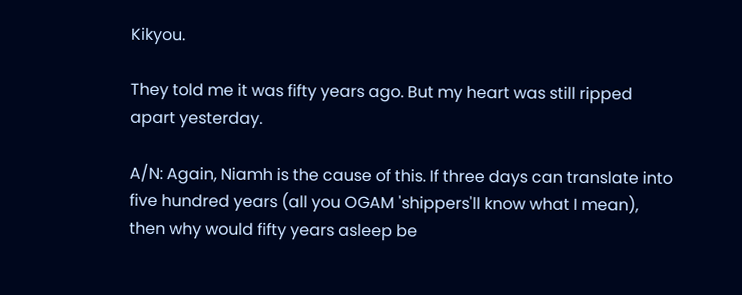Kikyou.

They told me it was fifty years ago. But my heart was still ripped apart yesterday.

A/N: Again, Niamh is the cause of this. If three days can translate into five hundred years (all you OGAM 'shippers'll know what I mean), then why would fifty years asleep be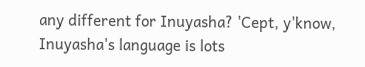any different for Inuyasha? 'Cept, y'know, Inuyasha's language is lots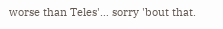worse than Teles'… sorry 'bout that.